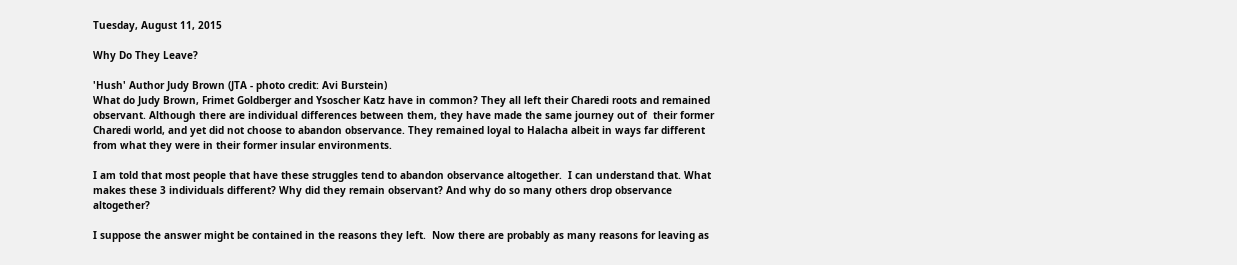Tuesday, August 11, 2015

Why Do They Leave?

'Hush' Author Judy Brown (JTA - photo credit: Avi Burstein)
What do Judy Brown, Frimet Goldberger and Ysoscher Katz have in common? They all left their Charedi roots and remained observant. Although there are individual differences between them, they have made the same journey out of  their former Charedi world, and yet did not choose to abandon observance. They remained loyal to Halacha albeit in ways far different from what they were in their former insular environments.

I am told that most people that have these struggles tend to abandon observance altogether.  I can understand that. What makes these 3 individuals different? Why did they remain observant? And why do so many others drop observance altogether?

I suppose the answer might be contained in the reasons they left.  Now there are probably as many reasons for leaving as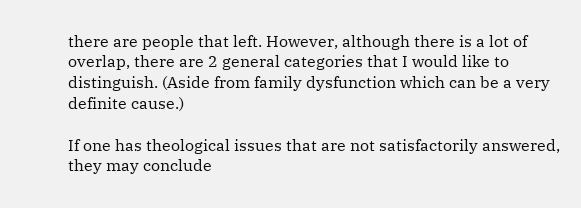there are people that left. However, although there is a lot of overlap, there are 2 general categories that I would like to distinguish. (Aside from family dysfunction which can be a very definite cause.)

If one has theological issues that are not satisfactorily answered, they may conclude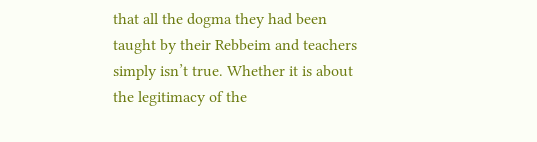that all the dogma they had been taught by their Rebbeim and teachers simply isn’t true. Whether it is about the legitimacy of the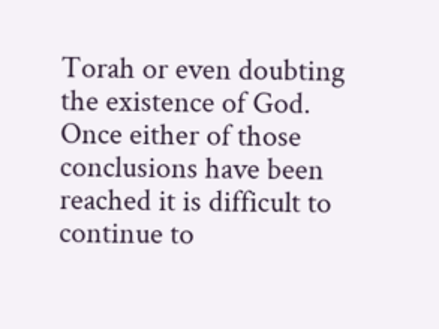Torah or even doubting the existence of God. Once either of those conclusions have been reached it is difficult to continue to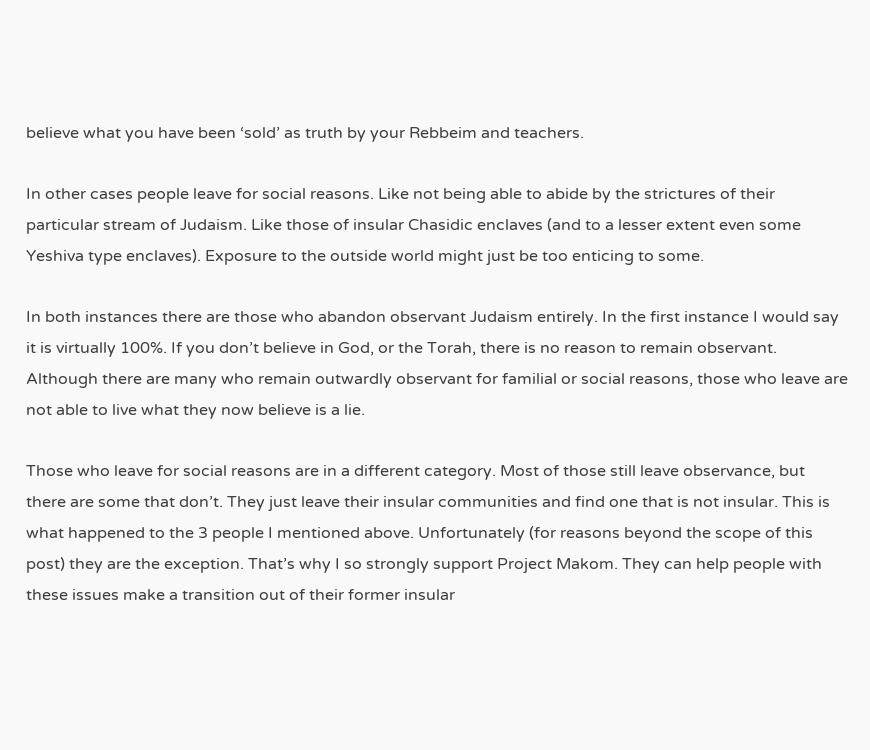believe what you have been ‘sold’ as truth by your Rebbeim and teachers.

In other cases people leave for social reasons. Like not being able to abide by the strictures of their particular stream of Judaism. Like those of insular Chasidic enclaves (and to a lesser extent even some Yeshiva type enclaves). Exposure to the outside world might just be too enticing to some.

In both instances there are those who abandon observant Judaism entirely. In the first instance I would say it is virtually 100%. If you don’t believe in God, or the Torah, there is no reason to remain observant. Although there are many who remain outwardly observant for familial or social reasons, those who leave are not able to live what they now believe is a lie.

Those who leave for social reasons are in a different category. Most of those still leave observance, but there are some that don’t. They just leave their insular communities and find one that is not insular. This is what happened to the 3 people I mentioned above. Unfortunately (for reasons beyond the scope of this post) they are the exception. That’s why I so strongly support Project Makom. They can help people with these issues make a transition out of their former insular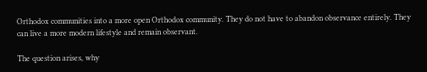Orthodox communities into a more open Orthodox community. They do not have to abandon observance entirely. They can live a more modern lifestyle and remain observant.

The question arises, why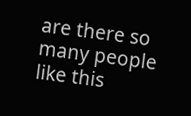are there so many people like this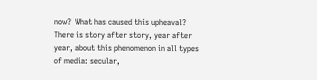now?  What has caused this upheaval? There is story after story, year after year, about this phenomenon in all types of media: secular,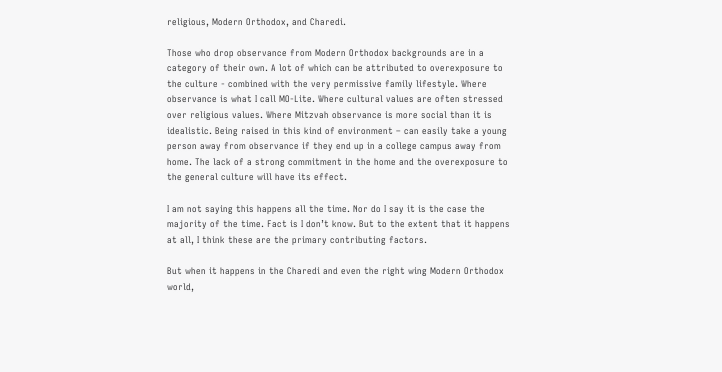religious, Modern Orthodox, and Charedi.

Those who drop observance from Modern Orthodox backgrounds are in a category of their own. A lot of which can be attributed to overexposure to the culture - combined with the very permissive family lifestyle. Where observance is what I call MO-Lite. Where cultural values are often stressed over religious values. Where Mitzvah observance is more social than it is idealistic. Being raised in this kind of environment – can easily take a young person away from observance if they end up in a college campus away from home. The lack of a strong commitment in the home and the overexposure to the general culture will have its effect.

I am not saying this happens all the time. Nor do I say it is the case the majority of the time. Fact is I don’t know. But to the extent that it happens at all, I think these are the primary contributing factors.

But when it happens in the Charedi and even the right wing Modern Orthodox world,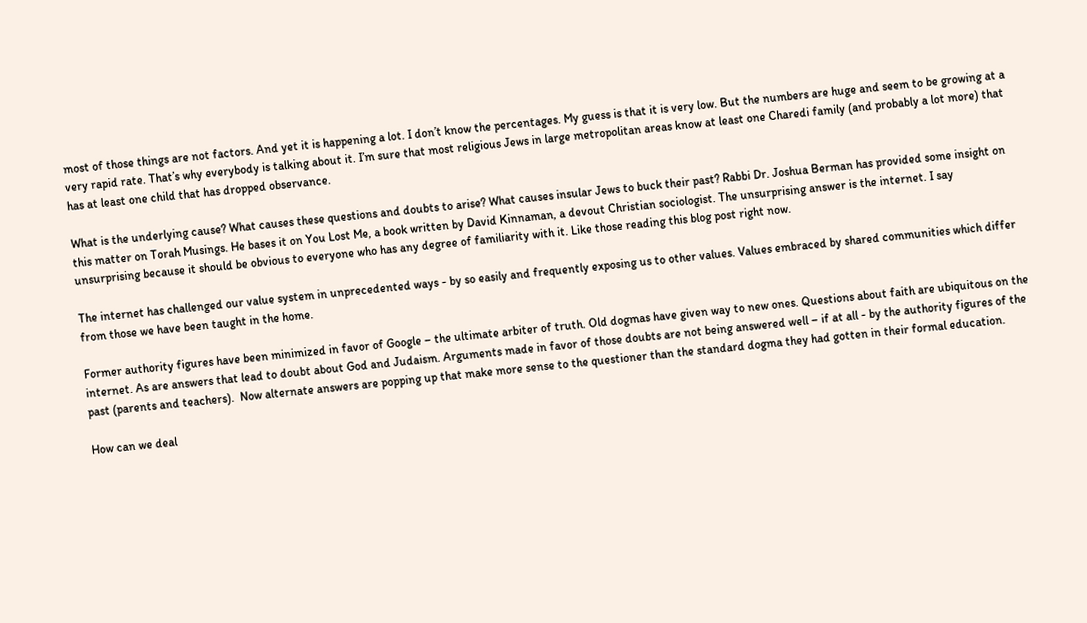most of those things are not factors. And yet it is happening a lot. I don’t know the percentages. My guess is that it is very low. But the numbers are huge and seem to be growing at a very rapid rate. That’s why everybody is talking about it. I’m sure that most religious Jews in large metropolitan areas know at least one Charedi family (and probably a lot more) that has at least one child that has dropped observance.

What is the underlying cause? What causes these questions and doubts to arise? What causes insular Jews to buck their past? Rabbi Dr. Joshua Berman has provided some insight on this matter on Torah Musings. He bases it on You Lost Me, a book written by David Kinnaman, a devout Christian sociologist. The unsurprising answer is the internet. I say unsurprising because it should be obvious to everyone who has any degree of familiarity with it. Like those reading this blog post right now.

The internet has challenged our value system in unprecedented ways - by so easily and frequently exposing us to other values. Values embraced by shared communities which differ from those we have been taught in the home.

Former authority figures have been minimized in favor of Google – the ultimate arbiter of truth. Old dogmas have given way to new ones. Questions about faith are ubiquitous on the internet. As are answers that lead to doubt about God and Judaism. Arguments made in favor of those doubts are not being answered well – if at all - by the authority figures of the past (parents and teachers).  Now alternate answers are popping up that make more sense to the questioner than the standard dogma they had gotten in their formal education.

How can we deal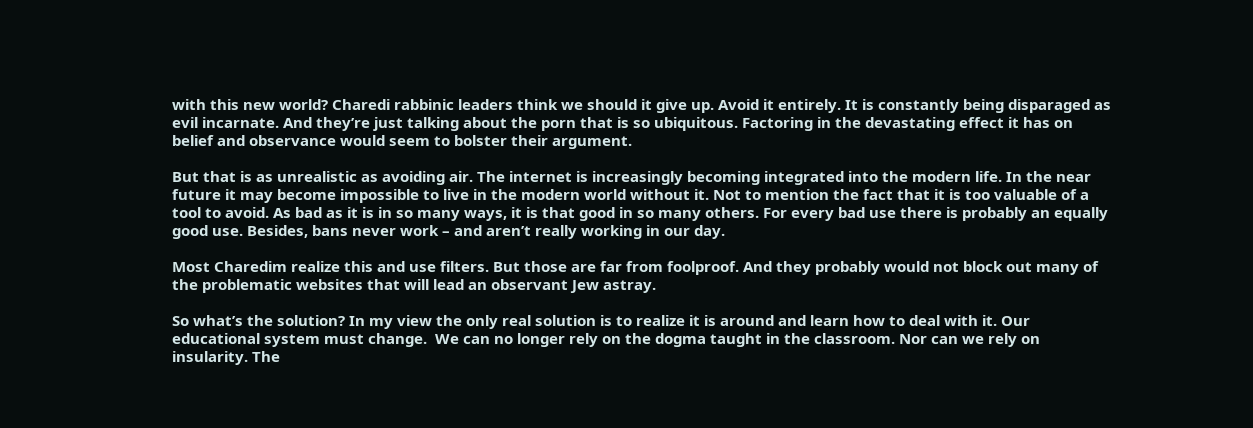with this new world? Charedi rabbinic leaders think we should it give up. Avoid it entirely. It is constantly being disparaged as evil incarnate. And they’re just talking about the porn that is so ubiquitous. Factoring in the devastating effect it has on belief and observance would seem to bolster their argument.

But that is as unrealistic as avoiding air. The internet is increasingly becoming integrated into the modern life. In the near future it may become impossible to live in the modern world without it. Not to mention the fact that it is too valuable of a tool to avoid. As bad as it is in so many ways, it is that good in so many others. For every bad use there is probably an equally good use. Besides, bans never work – and aren’t really working in our day.

Most Charedim realize this and use filters. But those are far from foolproof. And they probably would not block out many of the problematic websites that will lead an observant Jew astray.

So what’s the solution? In my view the only real solution is to realize it is around and learn how to deal with it. Our educational system must change.  We can no longer rely on the dogma taught in the classroom. Nor can we rely on insularity. The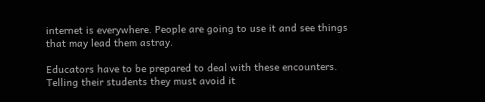internet is everywhere. People are going to use it and see things that may lead them astray.

Educators have to be prepared to deal with these encounters. Telling their students they must avoid it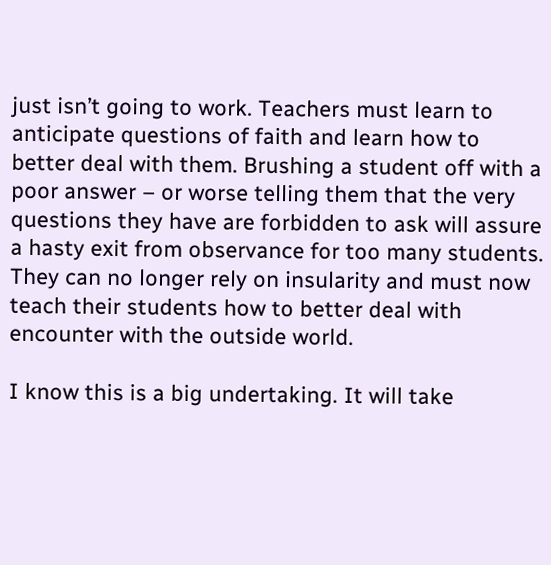just isn’t going to work. Teachers must learn to anticipate questions of faith and learn how to better deal with them. Brushing a student off with a poor answer – or worse telling them that the very questions they have are forbidden to ask will assure a hasty exit from observance for too many students. They can no longer rely on insularity and must now teach their students how to better deal with encounter with the outside world.

I know this is a big undertaking. It will take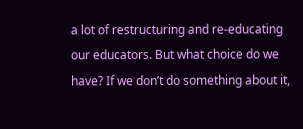a lot of restructuring and re-educating our educators. But what choice do we have? If we don’t do something about it,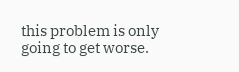this problem is only going to get worse.